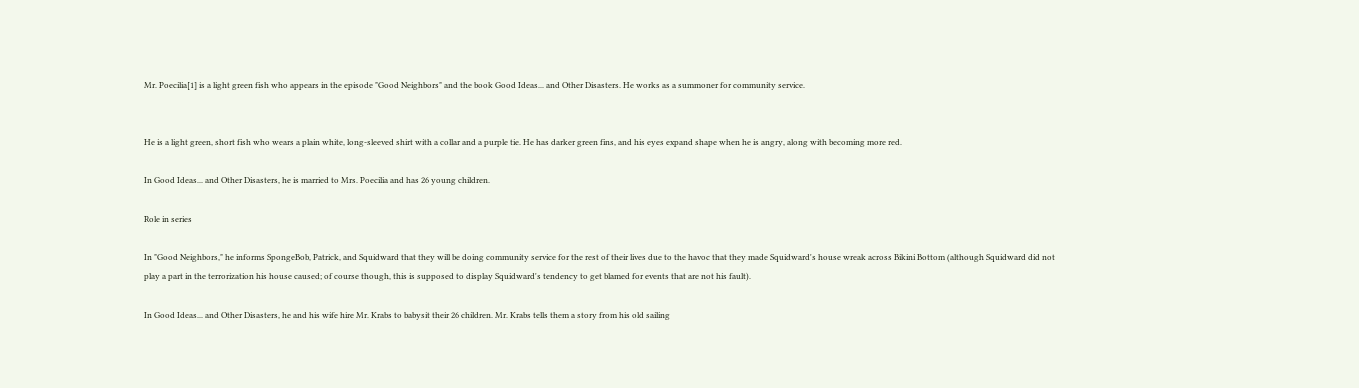Mr. Poecilia[1] is a light green fish who appears in the episode "Good Neighbors" and the book Good Ideas... and Other Disasters. He works as a summoner for community service.


He is a light green, short fish who wears a plain white, long-sleeved shirt with a collar and a purple tie. He has darker green fins, and his eyes expand shape when he is angry, along with becoming more red.

In Good Ideas... and Other Disasters, he is married to Mrs. Poecilia and has 26 young children.

Role in series

In "Good Neighbors," he informs SpongeBob, Patrick, and Squidward that they will be doing community service for the rest of their lives due to the havoc that they made Squidward's house wreak across Bikini Bottom (although Squidward did not play a part in the terrorization his house caused; of course though, this is supposed to display Squidward's tendency to get blamed for events that are not his fault).

In Good Ideas... and Other Disasters, he and his wife hire Mr. Krabs to babysit their 26 children. Mr. Krabs tells them a story from his old sailing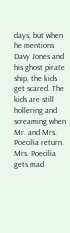days, but when he mentions Davy Jones and his ghost pirate ship, the kids get scared. The kids are still hollering and screaming when Mr. and Mrs. Poecilia return. Mrs. Poecilia gets mad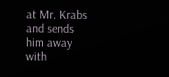at Mr. Krabs and sends him away with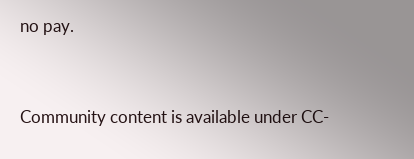no pay.


Community content is available under CC-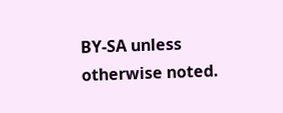BY-SA unless otherwise noted.